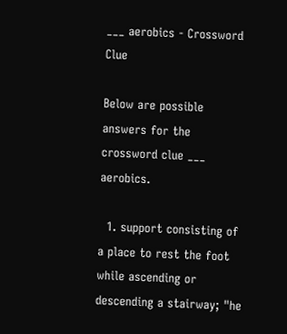___ aerobics - Crossword Clue

Below are possible answers for the crossword clue ___ aerobics.

  1. support consisting of a place to rest the foot while ascending or descending a stairway; "he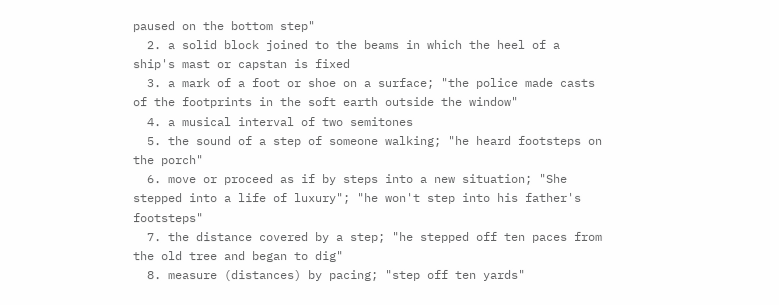paused on the bottom step"
  2. a solid block joined to the beams in which the heel of a ship's mast or capstan is fixed
  3. a mark of a foot or shoe on a surface; "the police made casts of the footprints in the soft earth outside the window"
  4. a musical interval of two semitones
  5. the sound of a step of someone walking; "he heard footsteps on the porch"
  6. move or proceed as if by steps into a new situation; "She stepped into a life of luxury"; "he won't step into his father's footsteps"
  7. the distance covered by a step; "he stepped off ten paces from the old tree and began to dig"
  8. measure (distances) by pacing; "step off ten yards"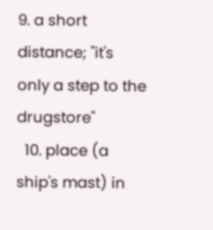9. a short distance; "it's only a step to the drugstore"
  10. place (a ship's mast) in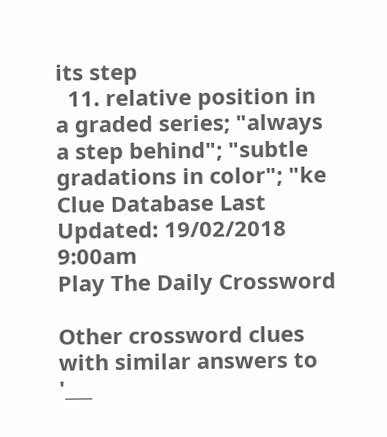its step
  11. relative position in a graded series; "always a step behind"; "subtle gradations in color"; "ke
Clue Database Last Updated: 19/02/2018 9:00am
Play The Daily Crossword

Other crossword clues with similar answers to '___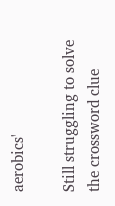aerobics'

Still struggling to solve the crossword clue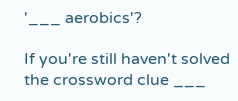'___ aerobics'?

If you're still haven't solved the crossword clue ___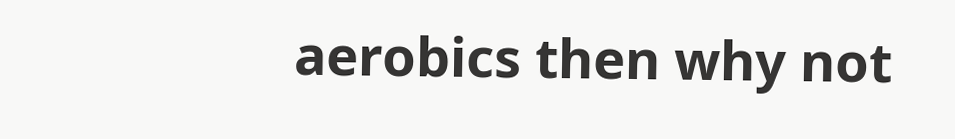aerobics then why not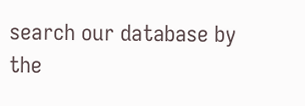search our database by the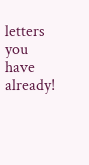letters you have already!